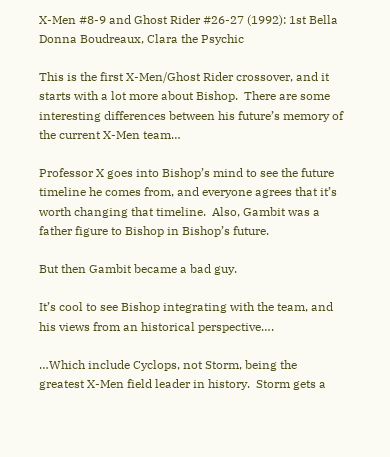X-Men #8-9 and Ghost Rider #26-27 (1992): 1st Bella Donna Boudreaux, Clara the Psychic

This is the first X-Men/Ghost Rider crossover, and it starts with a lot more about Bishop.  There are some interesting differences between his future’s memory of the current X-Men team…

Professor X goes into Bishop’s mind to see the future timeline he comes from, and everyone agrees that it’s worth changing that timeline.  Also, Gambit was a father figure to Bishop in Bishop’s future.

But then Gambit became a bad guy.

It’s cool to see Bishop integrating with the team, and his views from an historical perspective….

…Which include Cyclops, not Storm, being the greatest X-Men field leader in history.  Storm gets a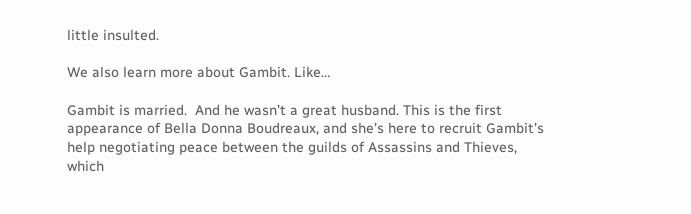little insulted.

We also learn more about Gambit. Like…

Gambit is married.  And he wasn’t a great husband. This is the first appearance of Bella Donna Boudreaux, and she’s here to recruit Gambit’s help negotiating peace between the guilds of Assassins and Thieves, which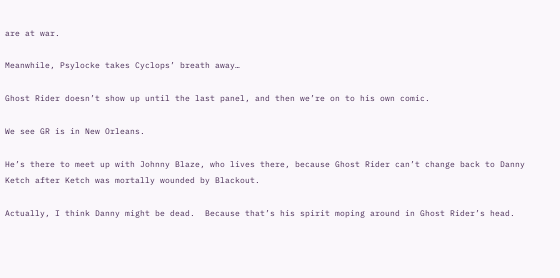are at war.

Meanwhile, Psylocke takes Cyclops’ breath away…

Ghost Rider doesn’t show up until the last panel, and then we’re on to his own comic.

We see GR is in New Orleans.

He’s there to meet up with Johnny Blaze, who lives there, because Ghost Rider can’t change back to Danny Ketch after Ketch was mortally wounded by Blackout.

Actually, I think Danny might be dead.  Because that’s his spirit moping around in Ghost Rider’s head.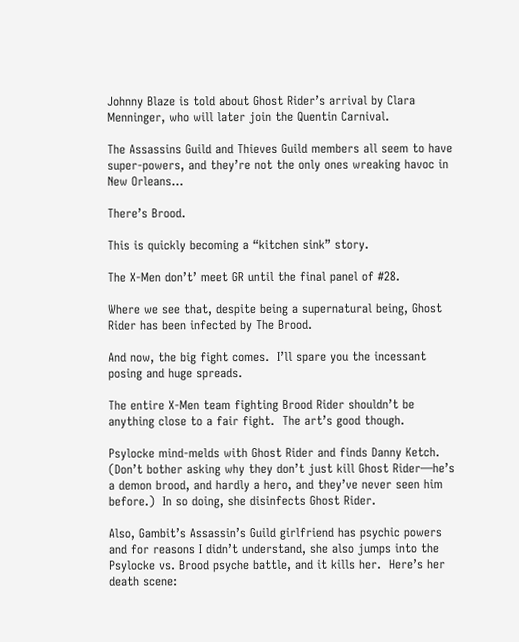Johnny Blaze is told about Ghost Rider’s arrival by Clara Menninger, who will later join the Quentin Carnival.

The Assassins Guild and Thieves Guild members all seem to have super-powers, and they’re not the only ones wreaking havoc in New Orleans…

There’s Brood.

This is quickly becoming a “kitchen sink” story.

The X-Men don’t’ meet GR until the final panel of #28.

Where we see that, despite being a supernatural being, Ghost Rider has been infected by The Brood.

And now, the big fight comes.  I’ll spare you the incessant posing and huge spreads.

The entire X-Men team fighting Brood Rider shouldn’t be anything close to a fair fight.  The art’s good though.

Psylocke mind-melds with Ghost Rider and finds Danny Ketch.  (Don’t bother asking why they don’t just kill Ghost Rider—he’s a demon brood, and hardly a hero, and they’ve never seen him before.)  In so doing, she disinfects Ghost Rider.

Also, Gambit’s Assassin’s Guild girlfriend has psychic powers and for reasons I didn’t understand, she also jumps into the Psylocke vs. Brood psyche battle, and it kills her.  Here’s her death scene: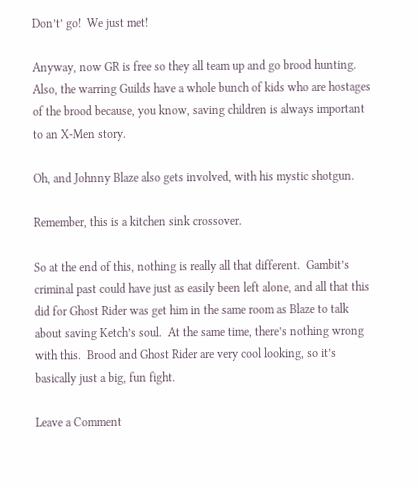Don’t’ go!  We just met!

Anyway, now GR is free so they all team up and go brood hunting.  Also, the warring Guilds have a whole bunch of kids who are hostages of the brood because, you know, saving children is always important to an X-Men story.

Oh, and Johnny Blaze also gets involved, with his mystic shotgun.

Remember, this is a kitchen sink crossover.

So at the end of this, nothing is really all that different.  Gambit’s criminal past could have just as easily been left alone, and all that this did for Ghost Rider was get him in the same room as Blaze to talk about saving Ketch’s soul.  At the same time, there’s nothing wrong with this.  Brood and Ghost Rider are very cool looking, so it’s basically just a big, fun fight.

Leave a Comment